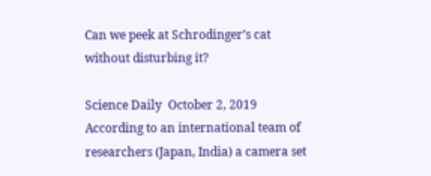Can we peek at Schrodinger’s cat without disturbing it?

Science Daily  October 2, 2019 According to an international team of researchers (Japan, India) a camera set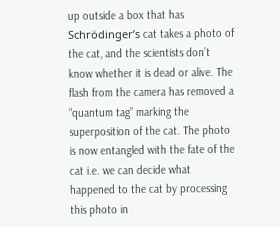up outside a box that has Schrödinger’s cat takes a photo of the cat, and the scientists don’t know whether it is dead or alive. The flash from the camera has removed a “quantum tag” marking the superposition of the cat. The photo is now entangled with the fate of the cat i.e. we can decide what happened to the cat by processing this photo in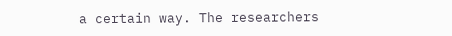a certain way. The researchers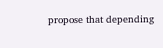propose that depending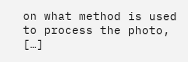on what method is used to process the photo, […]